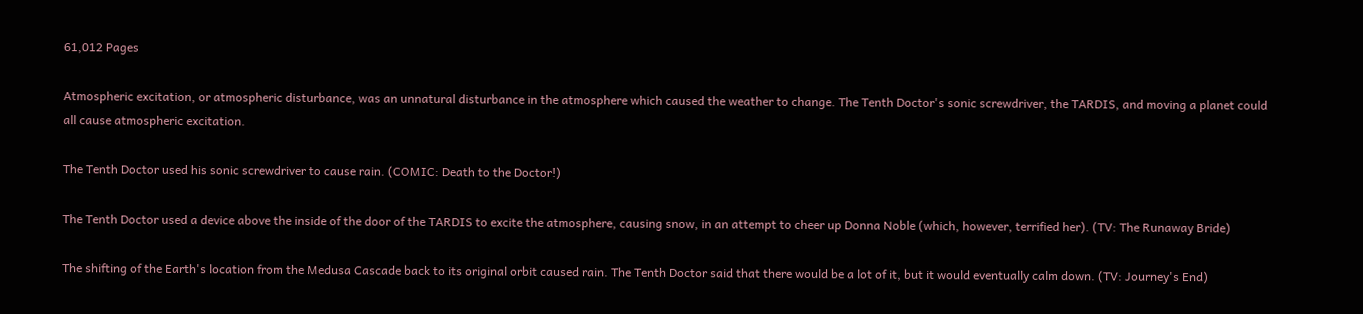61,012 Pages

Atmospheric excitation, or atmospheric disturbance, was an unnatural disturbance in the atmosphere which caused the weather to change. The Tenth Doctor's sonic screwdriver, the TARDIS, and moving a planet could all cause atmospheric excitation.

The Tenth Doctor used his sonic screwdriver to cause rain. (COMIC: Death to the Doctor!)

The Tenth Doctor used a device above the inside of the door of the TARDIS to excite the atmosphere, causing snow, in an attempt to cheer up Donna Noble (which, however, terrified her). (TV: The Runaway Bride)

The shifting of the Earth's location from the Medusa Cascade back to its original orbit caused rain. The Tenth Doctor said that there would be a lot of it, but it would eventually calm down. (TV: Journey's End)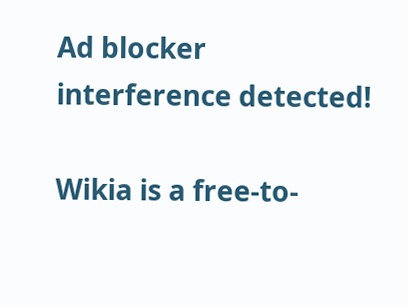Ad blocker interference detected!

Wikia is a free-to-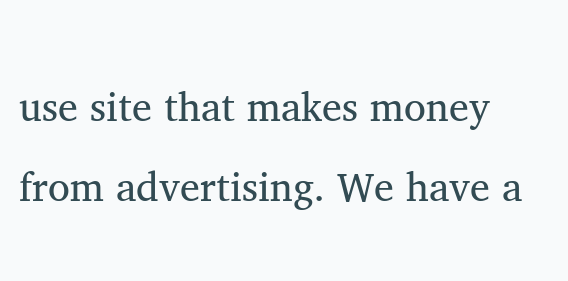use site that makes money from advertising. We have a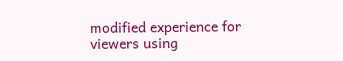modified experience for viewers using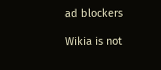ad blockers

Wikia is not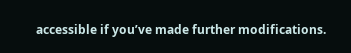accessible if you’ve made further modifications.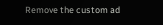Remove the custom ad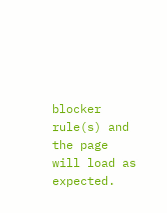blocker rule(s) and the page will load as expected.